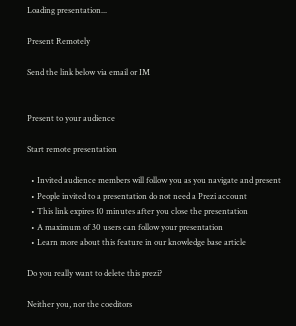Loading presentation...

Present Remotely

Send the link below via email or IM


Present to your audience

Start remote presentation

  • Invited audience members will follow you as you navigate and present
  • People invited to a presentation do not need a Prezi account
  • This link expires 10 minutes after you close the presentation
  • A maximum of 30 users can follow your presentation
  • Learn more about this feature in our knowledge base article

Do you really want to delete this prezi?

Neither you, nor the coeditors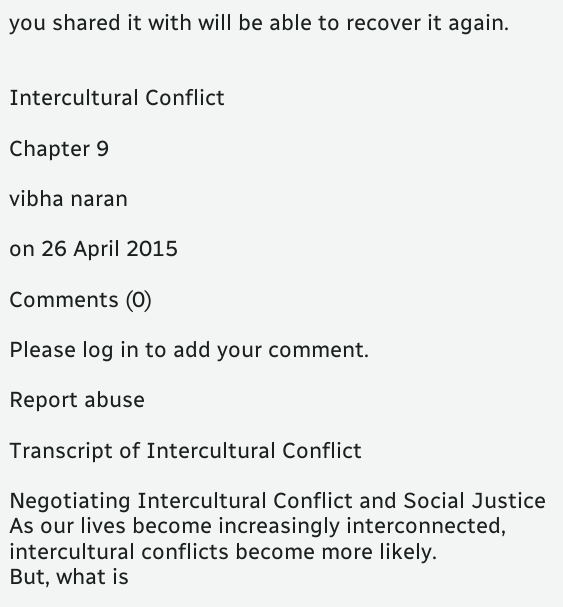you shared it with will be able to recover it again.


Intercultural Conflict

Chapter 9

vibha naran

on 26 April 2015

Comments (0)

Please log in to add your comment.

Report abuse

Transcript of Intercultural Conflict

Negotiating Intercultural Conflict and Social Justice
As our lives become increasingly interconnected, intercultural conflicts become more likely.
But, what is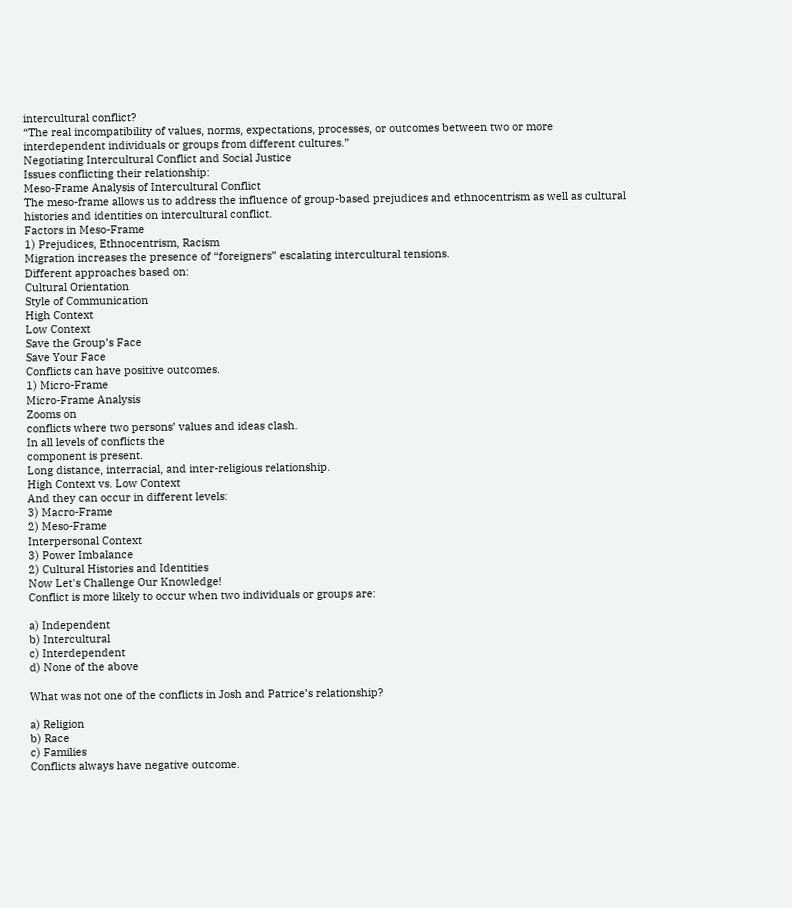intercultural conflict?
“The real incompatibility of values, norms, expectations, processes, or outcomes between two or more interdependent individuals or groups from different cultures.”
Negotiating Intercultural Conflict and Social Justice
Issues conflicting their relationship:
Meso-Frame Analysis of Intercultural Conflict
The meso-frame allows us to address the influence of group-based prejudices and ethnocentrism as well as cultural histories and identities on intercultural conflict.
Factors in Meso-Frame
1) Prejudices, Ethnocentrism, Racism
Migration increases the presence of “foreigners” escalating intercultural tensions.
Different approaches based on:
Cultural Orientation
Style of Communication
High Context
Low Context
Save the Group’s Face
Save Your Face
Conflicts can have positive outcomes.
1) Micro-Frame
Micro-Frame Analysis
Zooms on
conflicts where two persons’ values and ideas clash.
In all levels of conflicts the
component is present.
Long distance, interracial, and inter-religious relationship.
High Context vs. Low Context
And they can occur in different levels:
3) Macro-Frame
2) Meso-Frame
Interpersonal Context
3) Power Imbalance
2) Cultural Histories and Identities
Now Let's Challenge Our Knowledge!
Conflict is more likely to occur when two individuals or groups are:

a) Independent
b) Intercultural
c) Interdependent
d) None of the above

What was not one of the conflicts in Josh and Patrice’s relationship?

a) Religion
b) Race
c) Families
Conflicts always have negative outcome.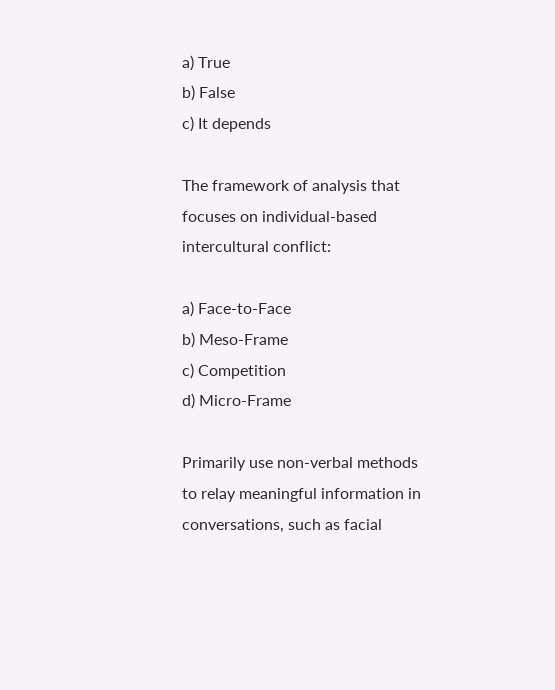a) True
b) False
c) It depends

The framework of analysis that focuses on individual-based intercultural conflict:

a) Face-to-Face
b) Meso-Frame
c) Competition
d) Micro-Frame

Primarily use non-verbal methods to relay meaningful information in conversations, such as facial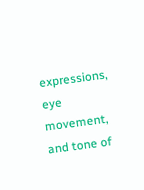expressions, eye movement, and tone of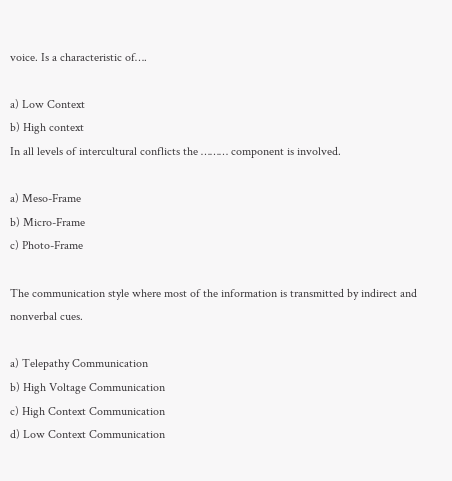voice. Is a characteristic of….

a) Low Context
b) High context
In all levels of intercultural conflicts the ……… component is involved.

a) Meso-Frame
b) Micro-Frame
c) Photo-Frame

The communication style where most of the information is transmitted by indirect and nonverbal cues.

a) Telepathy Communication
b) High Voltage Communication
c) High Context Communication
d) Low Context Communication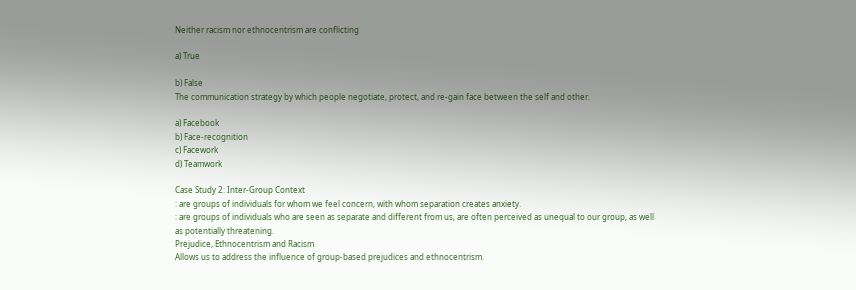Neither racism nor ethnocentrism are conflicting

a) True

b) False
The communication strategy by which people negotiate, protect, and re-gain face between the self and other.

a) Facebook
b) Face-recognition
c) Facework
d) Teamwork

Case Study 2: Inter-Group Context
: are groups of individuals for whom we feel concern, with whom separation creates anxiety.
: are groups of individuals who are seen as separate and different from us, are often perceived as unequal to our group, as well as potentially threatening.
Prejudice, Ethnocentrism and Racism
Allows us to address the influence of group-based prejudices and ethnocentrism.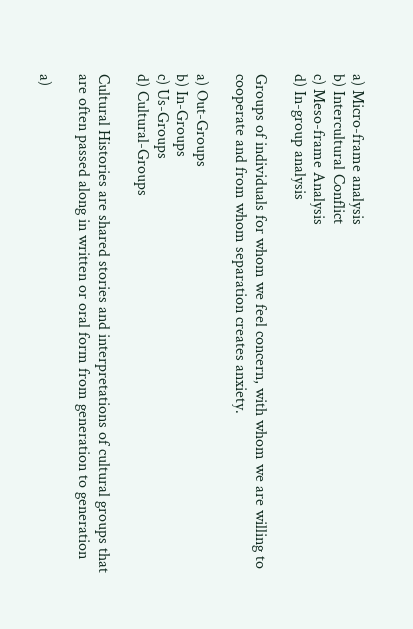a) Micro-frame analysis
b) Intercultural Conflict
c) Meso-frame Analysis
d) In-group analysis

Groups of individuals for whom we feel concern, with whom we are willing to cooperate and from whom separation creates anxiety.

a) Out-Groups
b) In-Groups
c) Us-Groups
d) Cultural-Groups

Cultural Histories are shared stories and interpretations of cultural groups that are often passed along in written or oral form from generation to generation

a)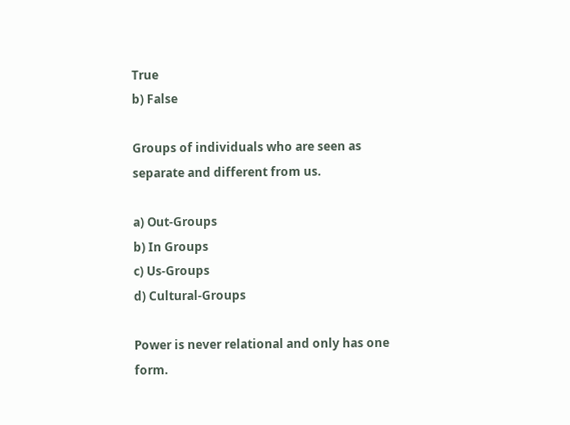True
b) False

Groups of individuals who are seen as separate and different from us.

a) Out-Groups
b) In Groups
c) Us-Groups
d) Cultural-Groups

Power is never relational and only has one form.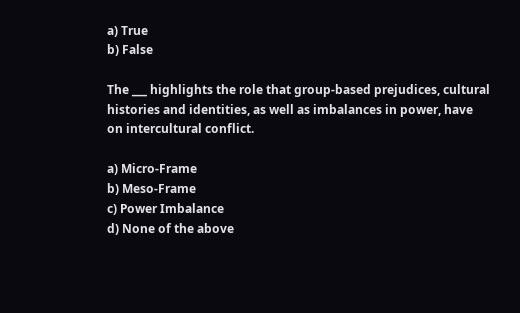a) True
b) False

The ___ highlights the role that group-based prejudices, cultural histories and identities, as well as imbalances in power, have on intercultural conflict.

a) Micro-Frame
b) Meso-Frame
c) Power Imbalance
d) None of the above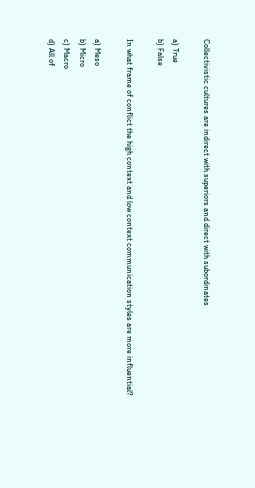Collectivistic cultures are indirect with superiors and direct with subordinates

a) True
b) False

In what frame of conflict the high context and low context communication styles are more influential?

a) Meso
b) Micro
c) Macro
d) All of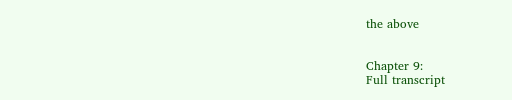the above


Chapter 9:
Full transcript